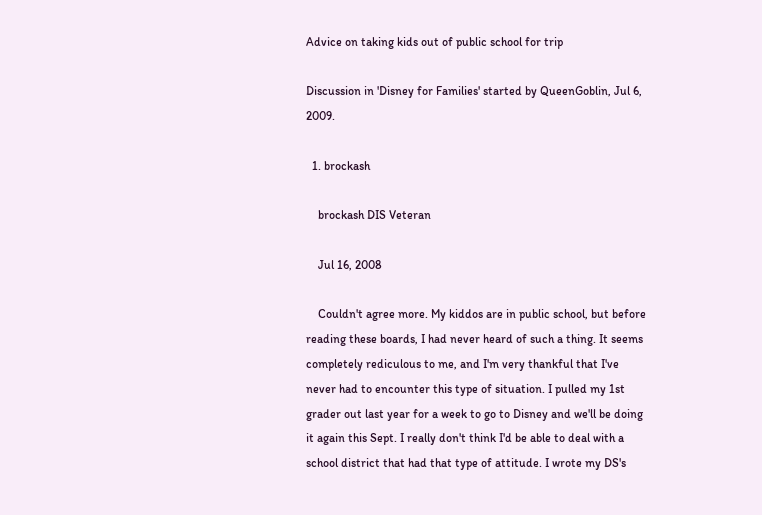Advice on taking kids out of public school for trip

Discussion in 'Disney for Families' started by QueenGoblin, Jul 6, 2009.

  1. brockash

    brockash DIS Veteran

    Jul 16, 2008

    Couldn't agree more. My kiddos are in public school, but before reading these boards, I had never heard of such a thing. It seems completely rediculous to me, and I'm very thankful that I've never had to encounter this type of situation. I pulled my 1st grader out last year for a week to go to Disney and we'll be doing it again this Sept. I really don't think I'd be able to deal with a school district that had that type of attitude. I wrote my DS's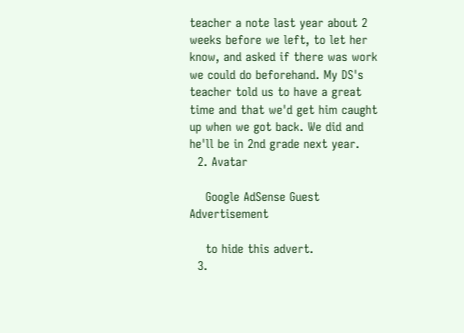teacher a note last year about 2 weeks before we left, to let her know, and asked if there was work we could do beforehand. My DS's teacher told us to have a great time and that we'd get him caught up when we got back. We did and he'll be in 2nd grade next year.
  2. Avatar

    Google AdSense Guest Advertisement

    to hide this advert.
  3.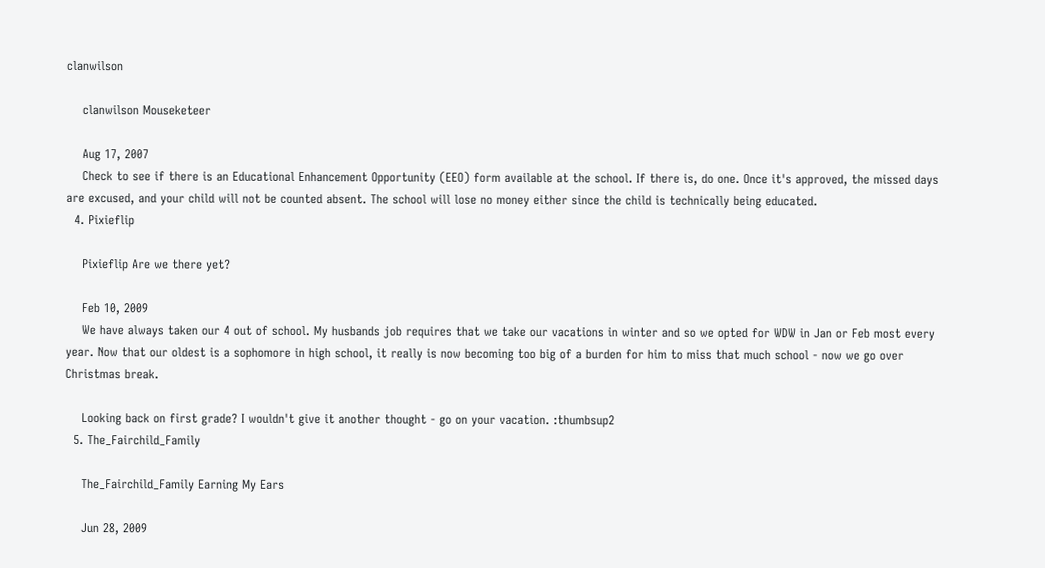clanwilson

    clanwilson Mouseketeer

    Aug 17, 2007
    Check to see if there is an Educational Enhancement Opportunity (EEO) form available at the school. If there is, do one. Once it's approved, the missed days are excused, and your child will not be counted absent. The school will lose no money either since the child is technically being educated.
  4. Pixieflip

    Pixieflip Are we there yet?

    Feb 10, 2009
    We have always taken our 4 out of school. My husbands job requires that we take our vacations in winter and so we opted for WDW in Jan or Feb most every year. Now that our oldest is a sophomore in high school, it really is now becoming too big of a burden for him to miss that much school - now we go over Christmas break.

    Looking back on first grade? I wouldn't give it another thought - go on your vacation. :thumbsup2
  5. The_Fairchild_Family

    The_Fairchild_Family Earning My Ears

    Jun 28, 2009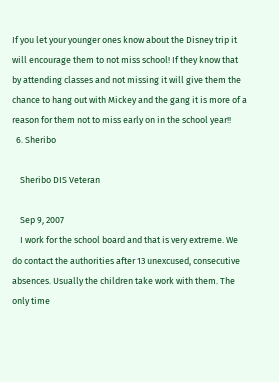If you let your younger ones know about the Disney trip it will encourage them to not miss school! If they know that by attending classes and not missing it will give them the chance to hang out with Mickey and the gang it is more of a reason for them not to miss early on in the school year!!
  6. Sheribo

    Sheribo DIS Veteran

    Sep 9, 2007
    I work for the school board and that is very extreme. We do contact the authorities after 13 unexcused, consecutive absences. Usually the children take work with them. The only time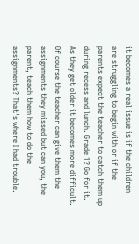it becomes a real issue is if the children are struggling to begin with or if the parents expect the teacher to catch them up during recess and lunch. Grade 1? Go for it. As they get older it becomes more difficult. Of course the teacher can give them the assignments they missed but can you, the parent, teach them how to do the assignments? That's where I had trouble.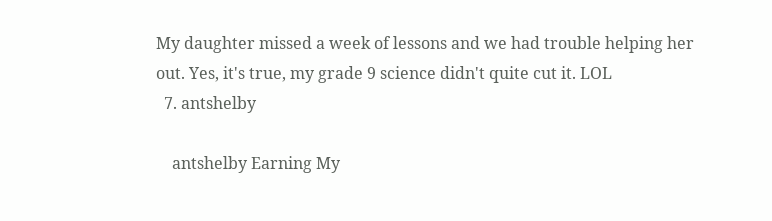My daughter missed a week of lessons and we had trouble helping her out. Yes, it's true, my grade 9 science didn't quite cut it. LOL
  7. antshelby

    antshelby Earning My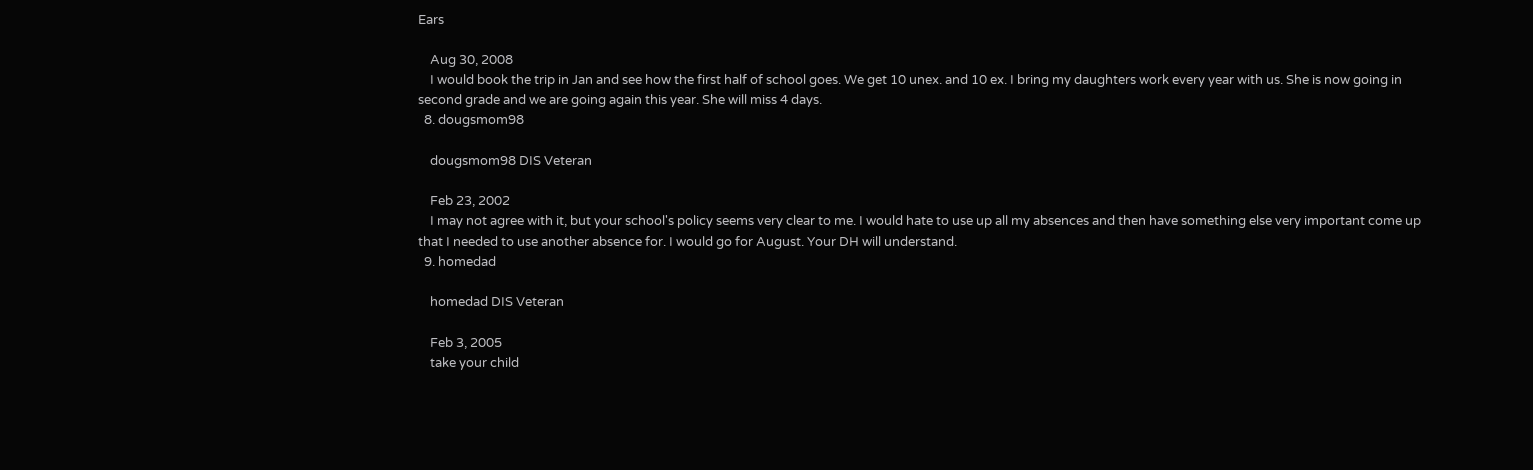Ears

    Aug 30, 2008
    I would book the trip in Jan and see how the first half of school goes. We get 10 unex. and 10 ex. I bring my daughters work every year with us. She is now going in second grade and we are going again this year. She will miss 4 days.
  8. dougsmom98

    dougsmom98 DIS Veteran

    Feb 23, 2002
    I may not agree with it, but your school's policy seems very clear to me. I would hate to use up all my absences and then have something else very important come up that I needed to use another absence for. I would go for August. Your DH will understand.
  9. homedad

    homedad DIS Veteran

    Feb 3, 2005
    take your child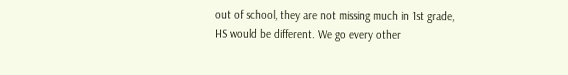out of school, they are not missing much in 1st grade, HS would be different. We go every other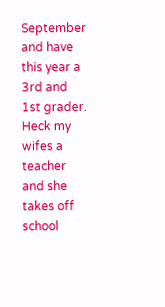September and have this year a 3rd and 1st grader. Heck my wifes a teacher and she takes off school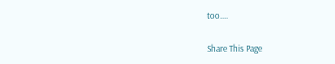too....

Share This Page